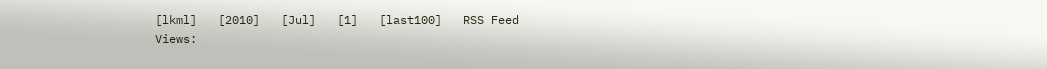[lkml]   [2010]   [Jul]   [1]   [last100]   RSS Feed
Views: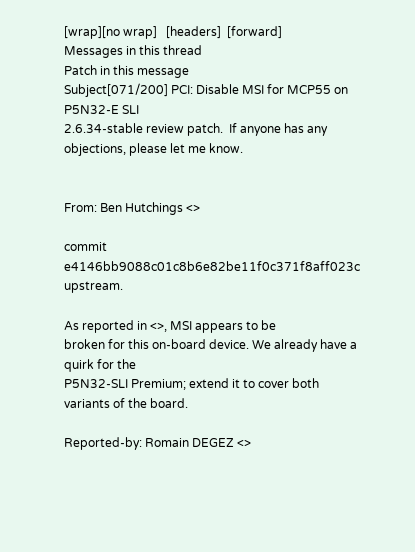[wrap][no wrap]   [headers]  [forward]
Messages in this thread
Patch in this message
Subject[071/200] PCI: Disable MSI for MCP55 on P5N32-E SLI
2.6.34-stable review patch.  If anyone has any objections, please let me know.


From: Ben Hutchings <>

commit e4146bb9088c01c8b6e82be11f0c371f8aff023c upstream.

As reported in <>, MSI appears to be
broken for this on-board device. We already have a quirk for the
P5N32-SLI Premium; extend it to cover both variants of the board.

Reported-by: Romain DEGEZ <>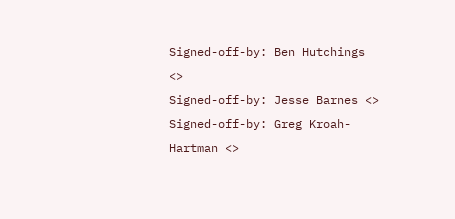Signed-off-by: Ben Hutchings <>
Signed-off-by: Jesse Barnes <>
Signed-off-by: Greg Kroah-Hartman <>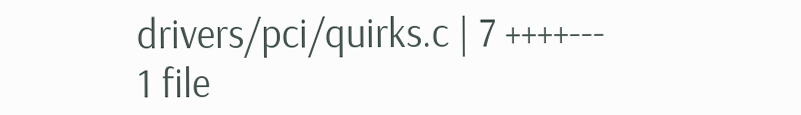drivers/pci/quirks.c | 7 ++++---
1 file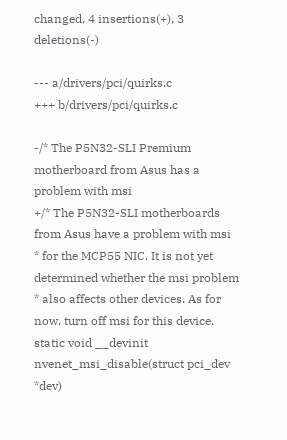changed, 4 insertions(+), 3 deletions(-)

--- a/drivers/pci/quirks.c
+++ b/drivers/pci/quirks.c

-/* The P5N32-SLI Premium motherboard from Asus has a problem with msi
+/* The P5N32-SLI motherboards from Asus have a problem with msi
* for the MCP55 NIC. It is not yet determined whether the msi problem
* also affects other devices. As for now, turn off msi for this device.
static void __devinit nvenet_msi_disable(struct pci_dev *dev)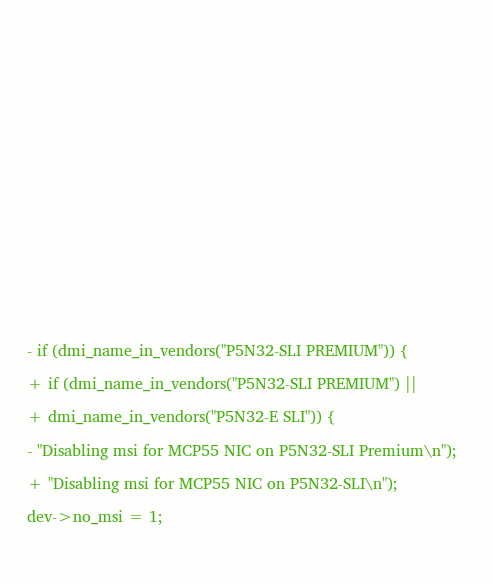- if (dmi_name_in_vendors("P5N32-SLI PREMIUM")) {
+ if (dmi_name_in_vendors("P5N32-SLI PREMIUM") ||
+ dmi_name_in_vendors("P5N32-E SLI")) {
- "Disabling msi for MCP55 NIC on P5N32-SLI Premium\n");
+ "Disabling msi for MCP55 NIC on P5N32-SLI\n");
dev->no_msi = 1;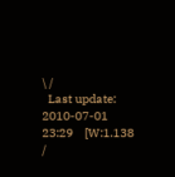\ /
  Last update: 2010-07-01 23:29    [W:1.138 /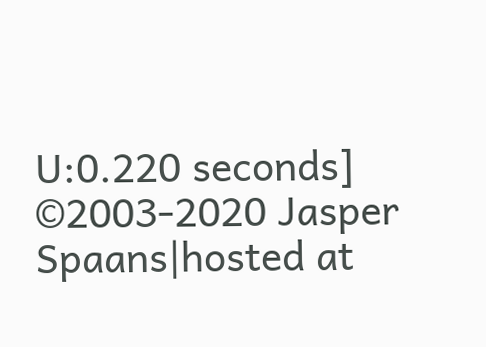U:0.220 seconds]
©2003-2020 Jasper Spaans|hosted at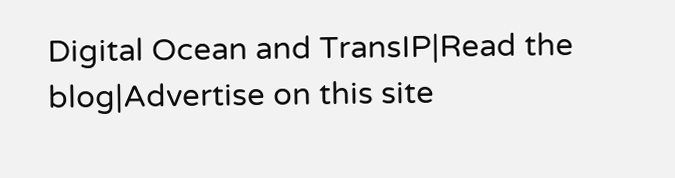Digital Ocean and TransIP|Read the blog|Advertise on this site